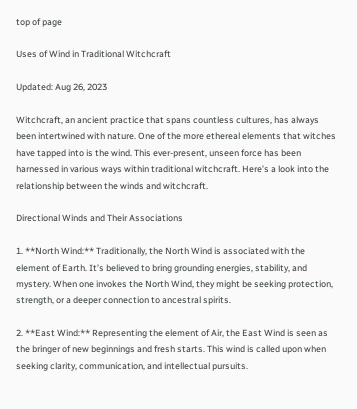top of page

Uses of Wind in Traditional Witchcraft

Updated: Aug 26, 2023

Witchcraft, an ancient practice that spans countless cultures, has always been intertwined with nature. One of the more ethereal elements that witches have tapped into is the wind. This ever-present, unseen force has been harnessed in various ways within traditional witchcraft. Here’s a look into the relationship between the winds and witchcraft.

Directional Winds and Their Associations

1. **North Wind:** Traditionally, the North Wind is associated with the element of Earth. It’s believed to bring grounding energies, stability, and mystery. When one invokes the North Wind, they might be seeking protection, strength, or a deeper connection to ancestral spirits.

2. **East Wind:** Representing the element of Air, the East Wind is seen as the bringer of new beginnings and fresh starts. This wind is called upon when seeking clarity, communication, and intellectual pursuits.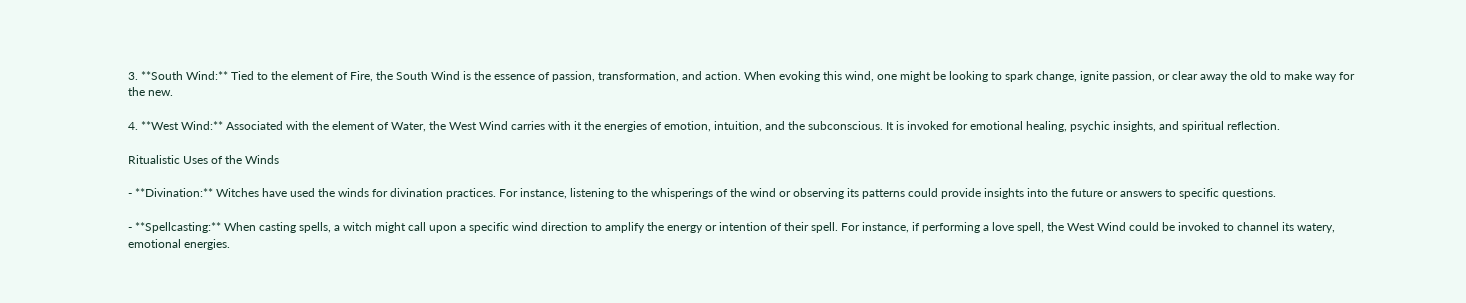3. **South Wind:** Tied to the element of Fire, the South Wind is the essence of passion, transformation, and action. When evoking this wind, one might be looking to spark change, ignite passion, or clear away the old to make way for the new.

4. **West Wind:** Associated with the element of Water, the West Wind carries with it the energies of emotion, intuition, and the subconscious. It is invoked for emotional healing, psychic insights, and spiritual reflection.

Ritualistic Uses of the Winds

- **Divination:** Witches have used the winds for divination practices. For instance, listening to the whisperings of the wind or observing its patterns could provide insights into the future or answers to specific questions.

- **Spellcasting:** When casting spells, a witch might call upon a specific wind direction to amplify the energy or intention of their spell. For instance, if performing a love spell, the West Wind could be invoked to channel its watery, emotional energies.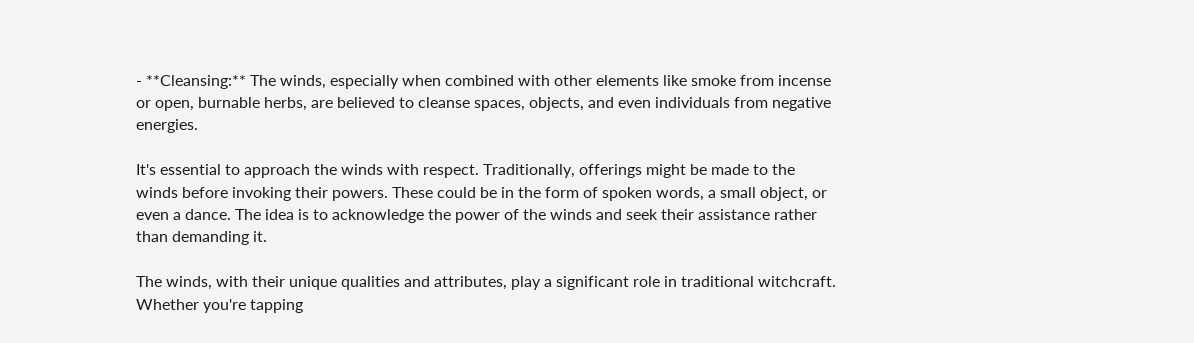- **Cleansing:** The winds, especially when combined with other elements like smoke from incense or open, burnable herbs, are believed to cleanse spaces, objects, and even individuals from negative energies.

It's essential to approach the winds with respect. Traditionally, offerings might be made to the winds before invoking their powers. These could be in the form of spoken words, a small object, or even a dance. The idea is to acknowledge the power of the winds and seek their assistance rather than demanding it.

The winds, with their unique qualities and attributes, play a significant role in traditional witchcraft. Whether you're tapping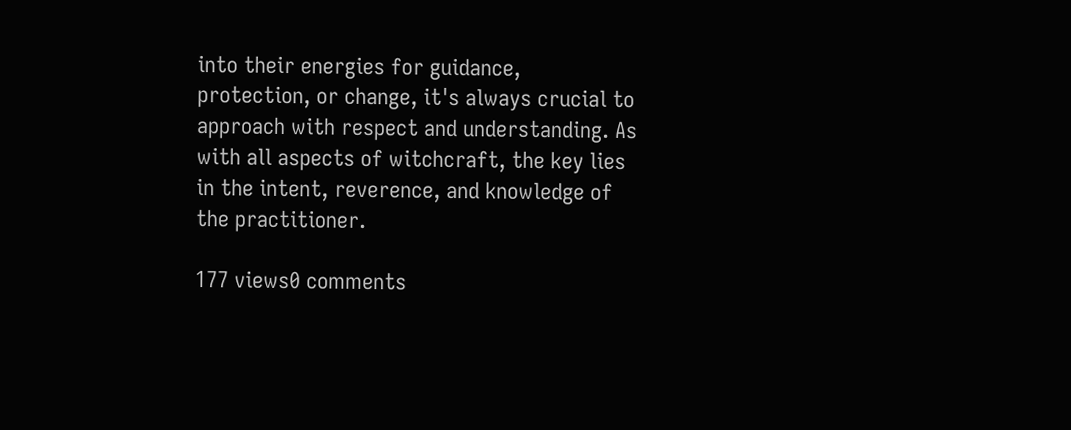into their energies for guidance, protection, or change, it's always crucial to approach with respect and understanding. As with all aspects of witchcraft, the key lies in the intent, reverence, and knowledge of the practitioner.

177 views0 comments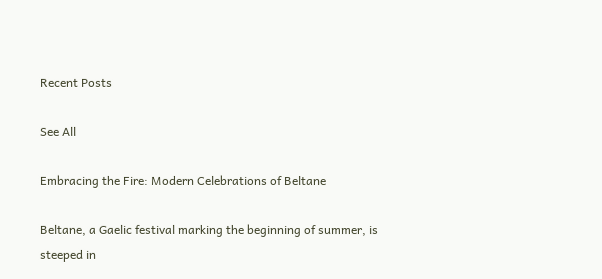Recent Posts

See All

Embracing the Fire: Modern Celebrations of Beltane

Beltane, a Gaelic festival marking the beginning of summer, is steeped in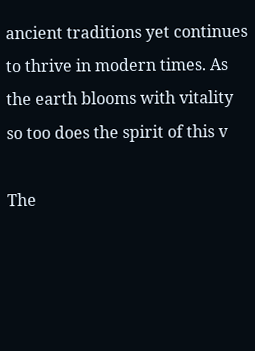ancient traditions yet continues to thrive in modern times. As the earth blooms with vitality so too does the spirit of this v

The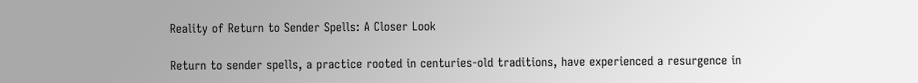Reality of Return to Sender Spells: A Closer Look

Return to sender spells, a practice rooted in centuries-old traditions, have experienced a resurgence in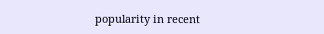popularity in recent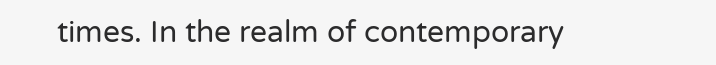times. In the realm of contemporary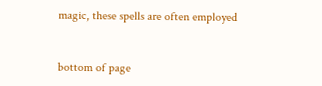magic, these spells are often employed


bottom of page